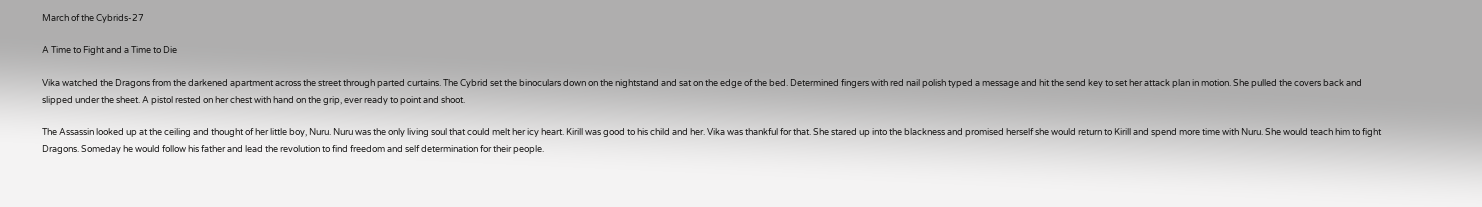March of the Cybrids-27

A Time to Fight and a Time to Die

Vika watched the Dragons from the darkened apartment across the street through parted curtains. The Cybrid set the binoculars down on the nightstand and sat on the edge of the bed. Determined fingers with red nail polish typed a message and hit the send key to set her attack plan in motion. She pulled the covers back and slipped under the sheet. A pistol rested on her chest with hand on the grip, ever ready to point and shoot.

The Assassin looked up at the ceiling and thought of her little boy, Nuru. Nuru was the only living soul that could melt her icy heart. Kirill was good to his child and her. Vika was thankful for that. She stared up into the blackness and promised herself she would return to Kirill and spend more time with Nuru. She would teach him to fight Dragons. Someday he would follow his father and lead the revolution to find freedom and self determination for their people.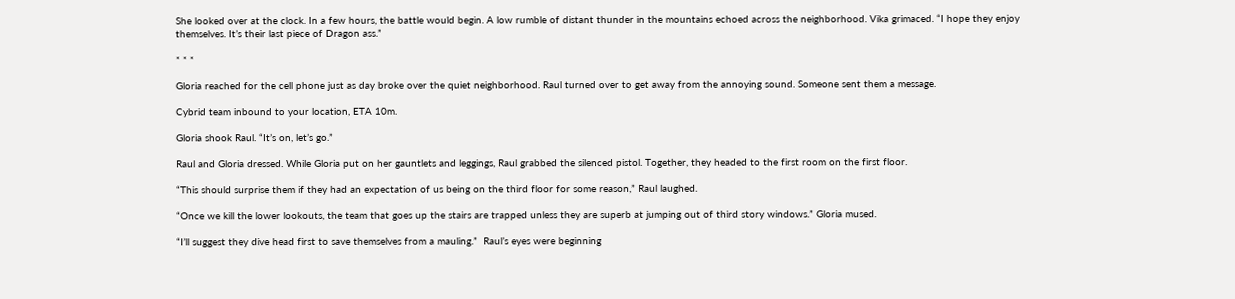She looked over at the clock. In a few hours, the battle would begin. A low rumble of distant thunder in the mountains echoed across the neighborhood. Vika grimaced. “I hope they enjoy themselves. It’s their last piece of Dragon ass.”

* * *

Gloria reached for the cell phone just as day broke over the quiet neighborhood. Raul turned over to get away from the annoying sound. Someone sent them a message.

Cybrid team inbound to your location, ETA 10m.

Gloria shook Raul. “It’s on, let’s go.”

Raul and Gloria dressed. While Gloria put on her gauntlets and leggings, Raul grabbed the silenced pistol. Together, they headed to the first room on the first floor.

“This should surprise them if they had an expectation of us being on the third floor for some reason,” Raul laughed.

“Once we kill the lower lookouts, the team that goes up the stairs are trapped unless they are superb at jumping out of third story windows.” Gloria mused.

“I’ll suggest they dive head first to save themselves from a mauling.”  Raul’s eyes were beginning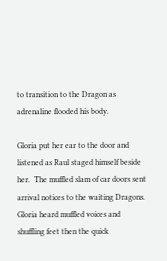to transition to the Dragon as adrenaline flooded his body.

Gloria put her ear to the door and listened as Raul staged himself beside her.  The muffled slam of car doors sent arrival notices to the waiting Dragons. Gloria heard muffled voices and shuffling feet then the quick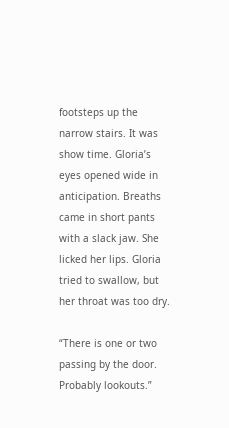footsteps up the narrow stairs. It was show time. Gloria’s eyes opened wide in anticipation. Breaths came in short pants with a slack jaw. She licked her lips. Gloria tried to swallow, but her throat was too dry.

“There is one or two passing by the door. Probably lookouts.”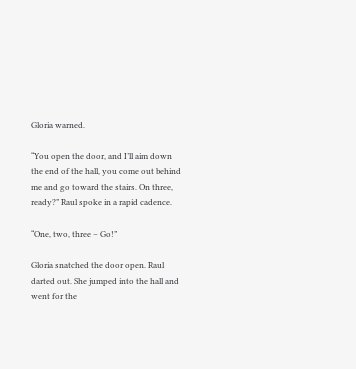Gloria warned.

“You open the door, and I’ll aim down the end of the hall, you come out behind me and go toward the stairs. On three, ready?” Raul spoke in a rapid cadence.

“One, two, three – Go!”

Gloria snatched the door open. Raul darted out. She jumped into the hall and went for the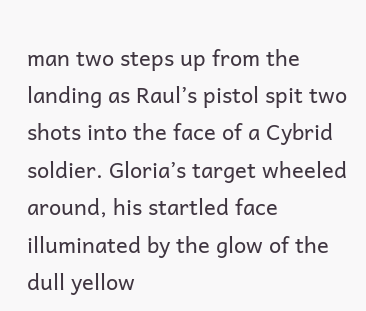man two steps up from the landing as Raul’s pistol spit two shots into the face of a Cybrid soldier. Gloria’s target wheeled around, his startled face illuminated by the glow of the dull yellow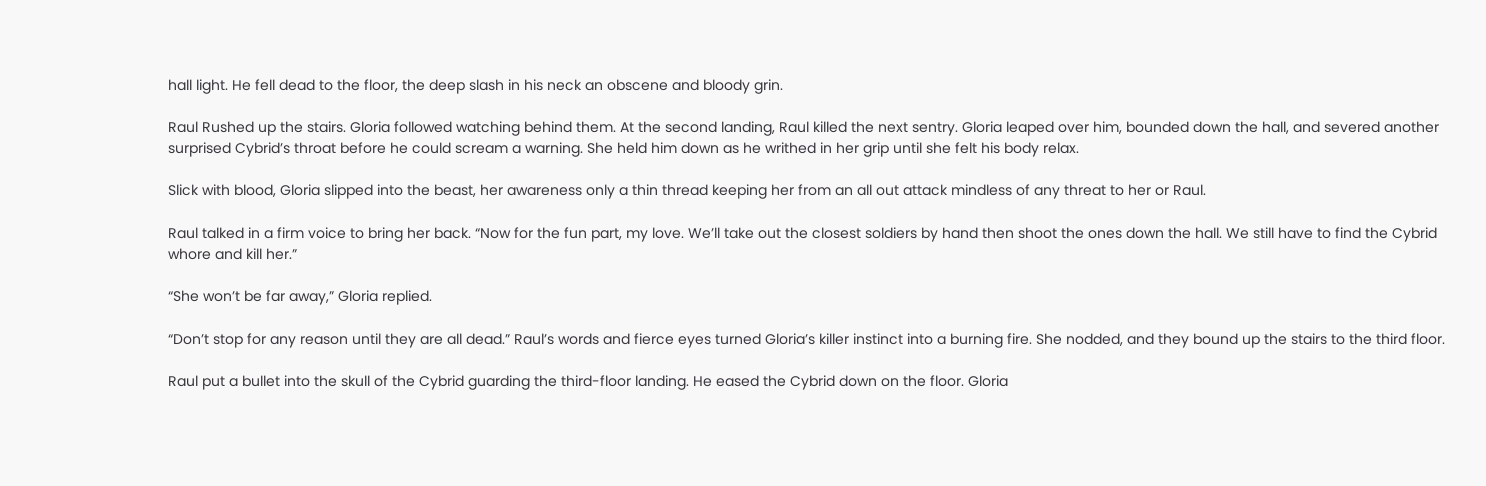hall light. He fell dead to the floor, the deep slash in his neck an obscene and bloody grin.

Raul Rushed up the stairs. Gloria followed watching behind them. At the second landing, Raul killed the next sentry. Gloria leaped over him, bounded down the hall, and severed another surprised Cybrid’s throat before he could scream a warning. She held him down as he writhed in her grip until she felt his body relax.

Slick with blood, Gloria slipped into the beast, her awareness only a thin thread keeping her from an all out attack mindless of any threat to her or Raul.

Raul talked in a firm voice to bring her back. “Now for the fun part, my love. We’ll take out the closest soldiers by hand then shoot the ones down the hall. We still have to find the Cybrid whore and kill her.”

“She won’t be far away,” Gloria replied.

“Don’t stop for any reason until they are all dead.” Raul’s words and fierce eyes turned Gloria’s killer instinct into a burning fire. She nodded, and they bound up the stairs to the third floor.

Raul put a bullet into the skull of the Cybrid guarding the third-floor landing. He eased the Cybrid down on the floor. Gloria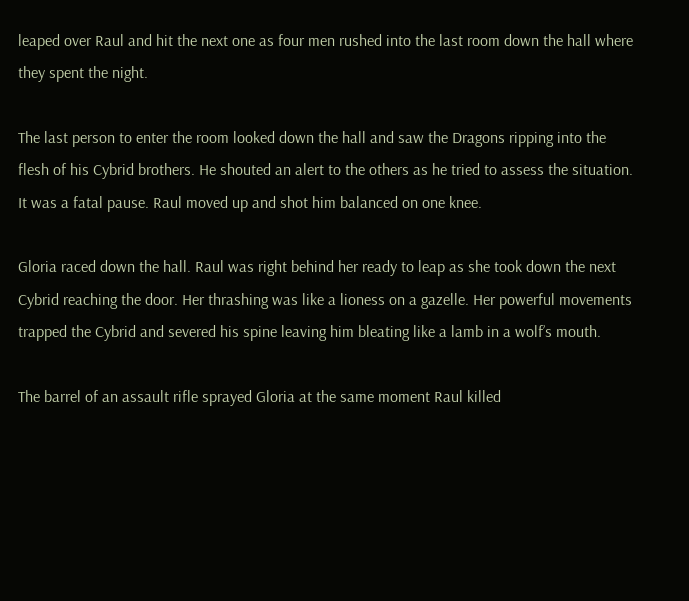leaped over Raul and hit the next one as four men rushed into the last room down the hall where they spent the night.

The last person to enter the room looked down the hall and saw the Dragons ripping into the flesh of his Cybrid brothers. He shouted an alert to the others as he tried to assess the situation. It was a fatal pause. Raul moved up and shot him balanced on one knee.

Gloria raced down the hall. Raul was right behind her ready to leap as she took down the next Cybrid reaching the door. Her thrashing was like a lioness on a gazelle. Her powerful movements trapped the Cybrid and severed his spine leaving him bleating like a lamb in a wolf’s mouth.

The barrel of an assault rifle sprayed Gloria at the same moment Raul killed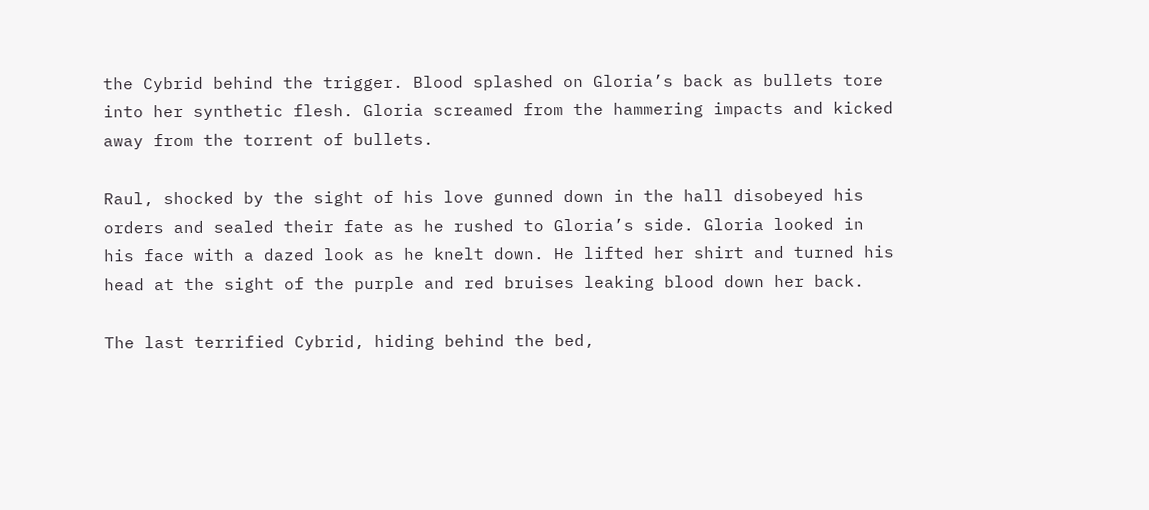the Cybrid behind the trigger. Blood splashed on Gloria’s back as bullets tore into her synthetic flesh. Gloria screamed from the hammering impacts and kicked away from the torrent of bullets.

Raul, shocked by the sight of his love gunned down in the hall disobeyed his orders and sealed their fate as he rushed to Gloria’s side. Gloria looked in his face with a dazed look as he knelt down. He lifted her shirt and turned his head at the sight of the purple and red bruises leaking blood down her back.

The last terrified Cybrid, hiding behind the bed,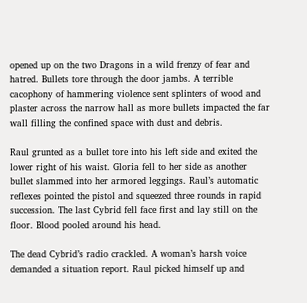opened up on the two Dragons in a wild frenzy of fear and hatred. Bullets tore through the door jambs. A terrible cacophony of hammering violence sent splinters of wood and plaster across the narrow hall as more bullets impacted the far wall filling the confined space with dust and debris.

Raul grunted as a bullet tore into his left side and exited the lower right of his waist. Gloria fell to her side as another bullet slammed into her armored leggings. Raul’s automatic reflexes pointed the pistol and squeezed three rounds in rapid succession. The last Cybrid fell face first and lay still on the floor. Blood pooled around his head.

The dead Cybrid’s radio crackled. A woman’s harsh voice demanded a situation report. Raul picked himself up and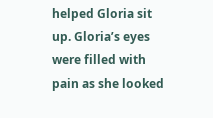helped Gloria sit up. Gloria’s eyes were filled with pain as she looked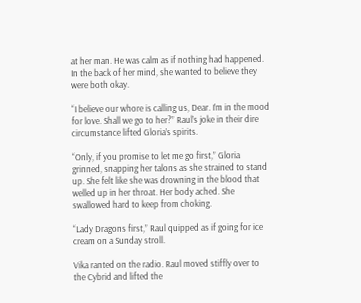at her man. He was calm as if nothing had happened. In the back of her mind, she wanted to believe they were both okay.

“I believe our whore is calling us, Dear. I’m in the mood for love. Shall we go to her?” Raul’s joke in their dire circumstance lifted Gloria’s spirits.

“Only, if you promise to let me go first,” Gloria grinned, snapping her talons as she strained to stand up. She felt like she was drowning in the blood that welled up in her throat. Her body ached. She swallowed hard to keep from choking.

“Lady Dragons first,” Raul quipped as if going for ice cream on a Sunday stroll.

Vika ranted on the radio. Raul moved stiffly over to the Cybrid and lifted the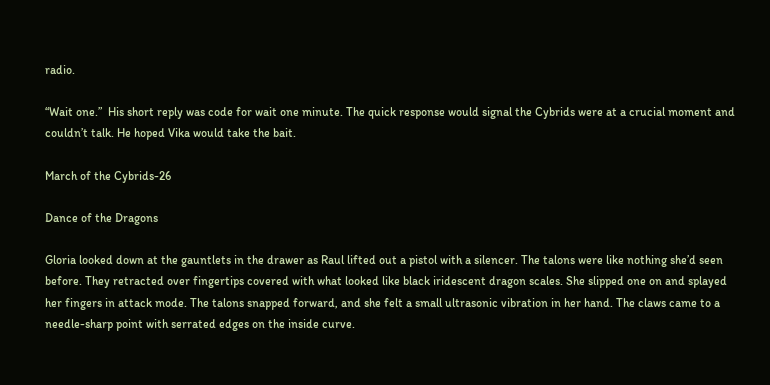radio.

“Wait one.”  His short reply was code for wait one minute. The quick response would signal the Cybrids were at a crucial moment and couldn’t talk. He hoped Vika would take the bait.

March of the Cybrids-26

Dance of the Dragons

Gloria looked down at the gauntlets in the drawer as Raul lifted out a pistol with a silencer. The talons were like nothing she’d seen before. They retracted over fingertips covered with what looked like black iridescent dragon scales. She slipped one on and splayed her fingers in attack mode. The talons snapped forward, and she felt a small ultrasonic vibration in her hand. The claws came to a needle-sharp point with serrated edges on the inside curve.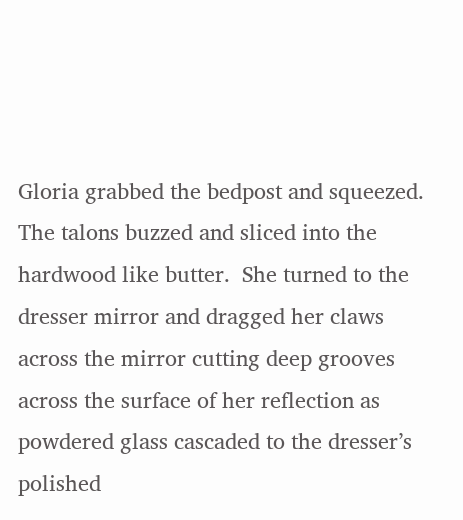Gloria grabbed the bedpost and squeezed. The talons buzzed and sliced into the hardwood like butter.  She turned to the dresser mirror and dragged her claws across the mirror cutting deep grooves across the surface of her reflection as powdered glass cascaded to the dresser’s polished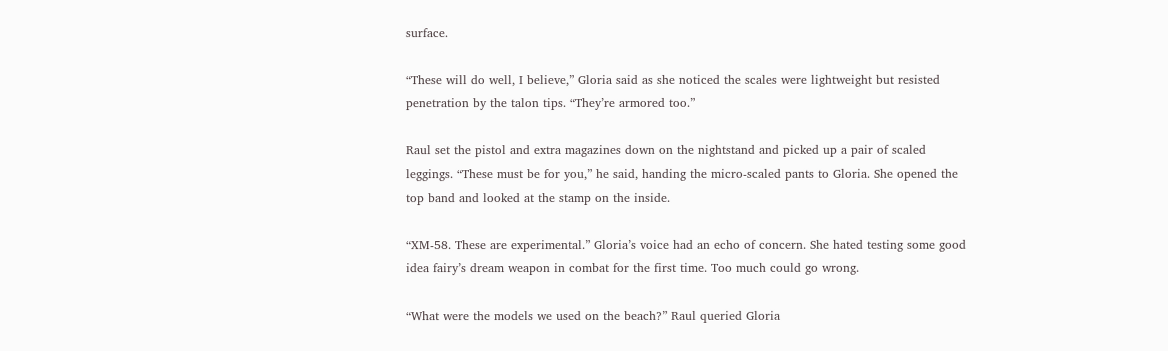surface.

“These will do well, I believe,” Gloria said as she noticed the scales were lightweight but resisted penetration by the talon tips. “They’re armored too.”

Raul set the pistol and extra magazines down on the nightstand and picked up a pair of scaled leggings. “These must be for you,” he said, handing the micro-scaled pants to Gloria. She opened the top band and looked at the stamp on the inside.

“XM-58. These are experimental.” Gloria’s voice had an echo of concern. She hated testing some good idea fairy’s dream weapon in combat for the first time. Too much could go wrong.

“What were the models we used on the beach?” Raul queried Gloria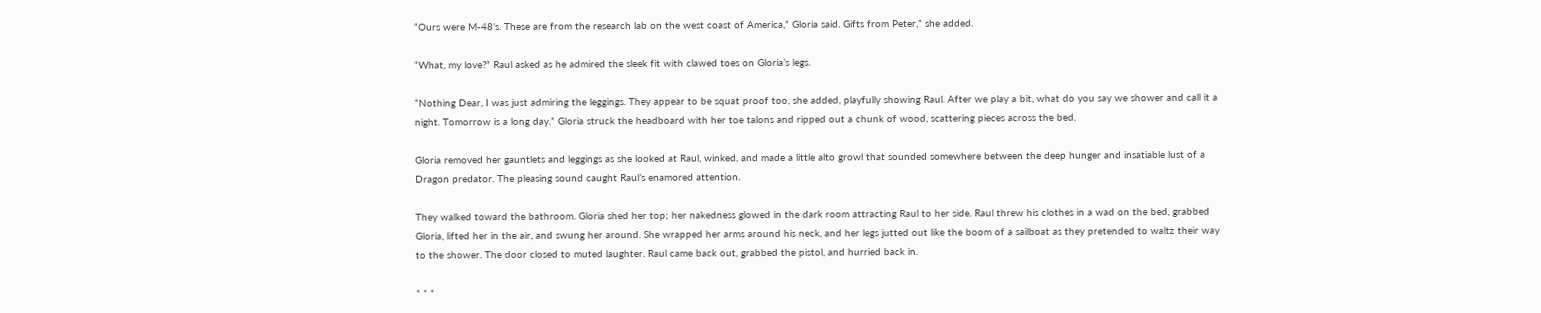“Ours were M-48’s. These are from the research lab on the west coast of America,” Gloria said. Gifts from Peter,” she added.

“What, my love?” Raul asked as he admired the sleek fit with clawed toes on Gloria’s legs.

“Nothing Dear, I was just admiring the leggings. They appear to be squat proof too, she added, playfully showing Raul. After we play a bit, what do you say we shower and call it a night. Tomorrow is a long day.” Gloria struck the headboard with her toe talons and ripped out a chunk of wood, scattering pieces across the bed.

Gloria removed her gauntlets and leggings as she looked at Raul, winked, and made a little alto growl that sounded somewhere between the deep hunger and insatiable lust of a Dragon predator. The pleasing sound caught Raul’s enamored attention.

They walked toward the bathroom. Gloria shed her top; her nakedness glowed in the dark room attracting Raul to her side. Raul threw his clothes in a wad on the bed, grabbed Gloria, lifted her in the air, and swung her around. She wrapped her arms around his neck, and her legs jutted out like the boom of a sailboat as they pretended to waltz their way to the shower. The door closed to muted laughter. Raul came back out, grabbed the pistol, and hurried back in.

* * *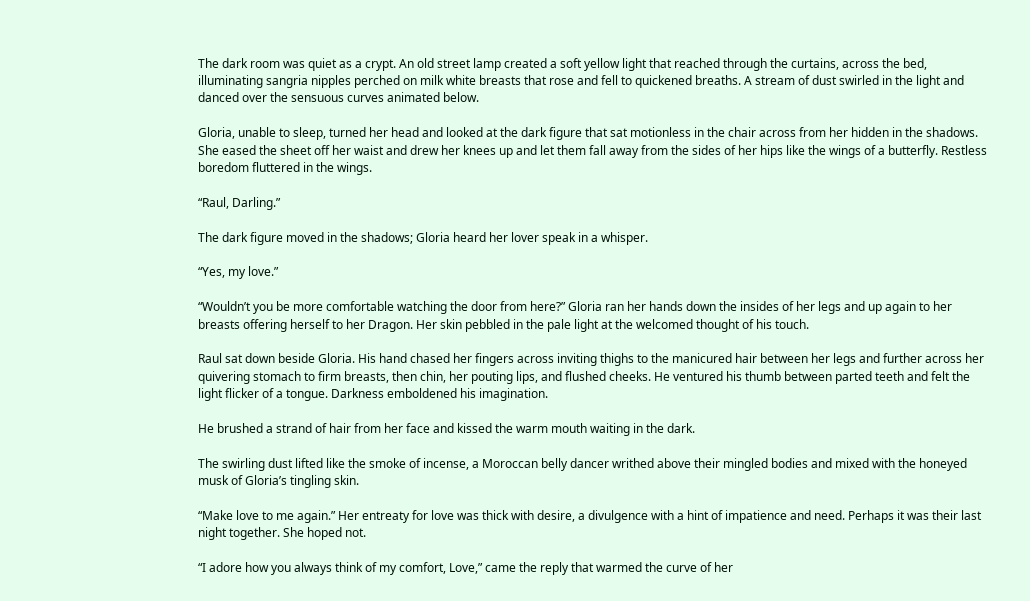The dark room was quiet as a crypt. An old street lamp created a soft yellow light that reached through the curtains, across the bed, illuminating sangria nipples perched on milk white breasts that rose and fell to quickened breaths. A stream of dust swirled in the light and danced over the sensuous curves animated below.

Gloria, unable to sleep, turned her head and looked at the dark figure that sat motionless in the chair across from her hidden in the shadows. She eased the sheet off her waist and drew her knees up and let them fall away from the sides of her hips like the wings of a butterfly. Restless boredom fluttered in the wings.

“Raul, Darling.”

The dark figure moved in the shadows; Gloria heard her lover speak in a whisper.

“Yes, my love.”

“Wouldn’t you be more comfortable watching the door from here?” Gloria ran her hands down the insides of her legs and up again to her breasts offering herself to her Dragon. Her skin pebbled in the pale light at the welcomed thought of his touch.

Raul sat down beside Gloria. His hand chased her fingers across inviting thighs to the manicured hair between her legs and further across her quivering stomach to firm breasts, then chin, her pouting lips, and flushed cheeks. He ventured his thumb between parted teeth and felt the light flicker of a tongue. Darkness emboldened his imagination.

He brushed a strand of hair from her face and kissed the warm mouth waiting in the dark.

The swirling dust lifted like the smoke of incense, a Moroccan belly dancer writhed above their mingled bodies and mixed with the honeyed musk of Gloria’s tingling skin.

“Make love to me again.” Her entreaty for love was thick with desire, a divulgence with a hint of impatience and need. Perhaps it was their last night together. She hoped not.

“I adore how you always think of my comfort, Love,” came the reply that warmed the curve of her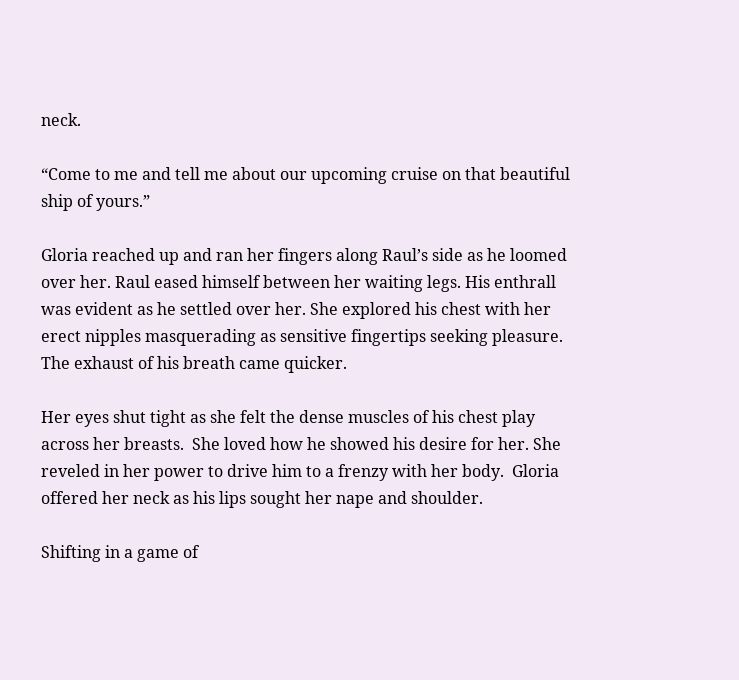neck.

“Come to me and tell me about our upcoming cruise on that beautiful ship of yours.”

Gloria reached up and ran her fingers along Raul’s side as he loomed over her. Raul eased himself between her waiting legs. His enthrall was evident as he settled over her. She explored his chest with her erect nipples masquerading as sensitive fingertips seeking pleasure. The exhaust of his breath came quicker.

Her eyes shut tight as she felt the dense muscles of his chest play across her breasts.  She loved how he showed his desire for her. She reveled in her power to drive him to a frenzy with her body.  Gloria offered her neck as his lips sought her nape and shoulder.

Shifting in a game of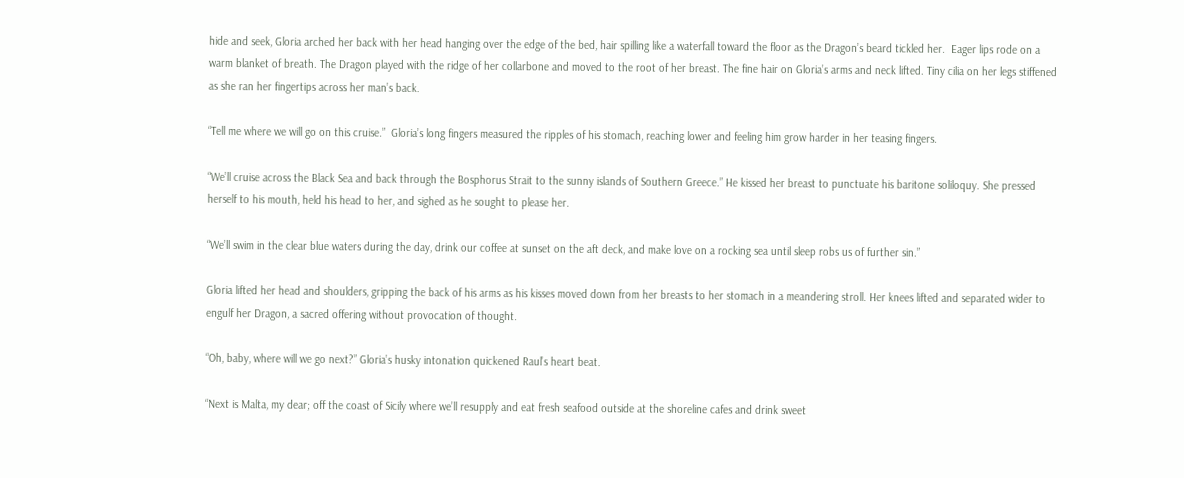hide and seek, Gloria arched her back with her head hanging over the edge of the bed, hair spilling like a waterfall toward the floor as the Dragon’s beard tickled her.  Eager lips rode on a warm blanket of breath. The Dragon played with the ridge of her collarbone and moved to the root of her breast. The fine hair on Gloria’s arms and neck lifted. Tiny cilia on her legs stiffened as she ran her fingertips across her man’s back.

“Tell me where we will go on this cruise.”  Gloria’s long fingers measured the ripples of his stomach, reaching lower and feeling him grow harder in her teasing fingers.

“We’ll cruise across the Black Sea and back through the Bosphorus Strait to the sunny islands of Southern Greece.” He kissed her breast to punctuate his baritone soliloquy. She pressed herself to his mouth, held his head to her, and sighed as he sought to please her.

“We’ll swim in the clear blue waters during the day, drink our coffee at sunset on the aft deck, and make love on a rocking sea until sleep robs us of further sin.”

Gloria lifted her head and shoulders, gripping the back of his arms as his kisses moved down from her breasts to her stomach in a meandering stroll. Her knees lifted and separated wider to engulf her Dragon, a sacred offering without provocation of thought.

“Oh, baby, where will we go next?” Gloria’s husky intonation quickened Raul’s heart beat.

“Next is Malta, my dear; off the coast of Sicily where we’ll resupply and eat fresh seafood outside at the shoreline cafes and drink sweet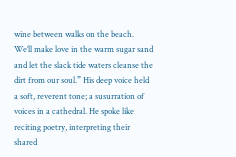wine between walks on the beach. We’ll make love in the warm sugar sand and let the slack tide waters cleanse the dirt from our soul.” His deep voice held a soft, reverent tone; a susurration of voices in a cathedral. He spoke like reciting poetry, interpreting their shared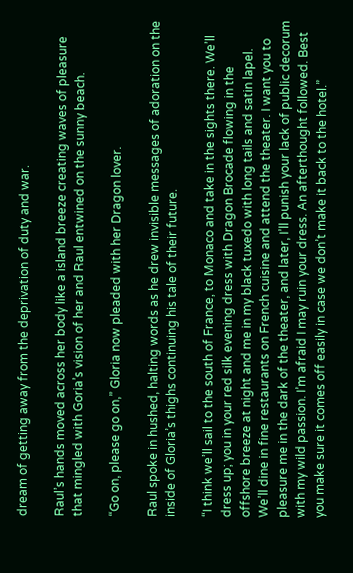dream of getting away from the deprivation of duty and war.

Raul’s hands moved across her body like a island breeze creating waves of pleasure that mingled with Goria’s vision of her and Raul entwined on the sunny beach.

“Go on, please go on,” Gloria now pleaded with her Dragon lover.

Raul spoke in hushed, halting words as he drew invisible messages of adoration on the inside of Gloria’s thighs continuing his tale of their future.

“I think we’ll sail to the south of France, to Monaco and take in the sights there. We’ll dress up; you in your red silk evening dress with Dragon Brocade flowing in the offshore breeze at night and me in my black tuxedo with long tails and satin lapel. We’ll dine in fine restaurants on French cuisine and attend the theater. I want you to pleasure me in the dark of the theater, and later, I’ll punish your lack of public decorum with my wild passion. I’m afraid I may ruin your dress. An afterthought followed. Best you make sure it comes off easily in case we don’t make it back to the hotel.”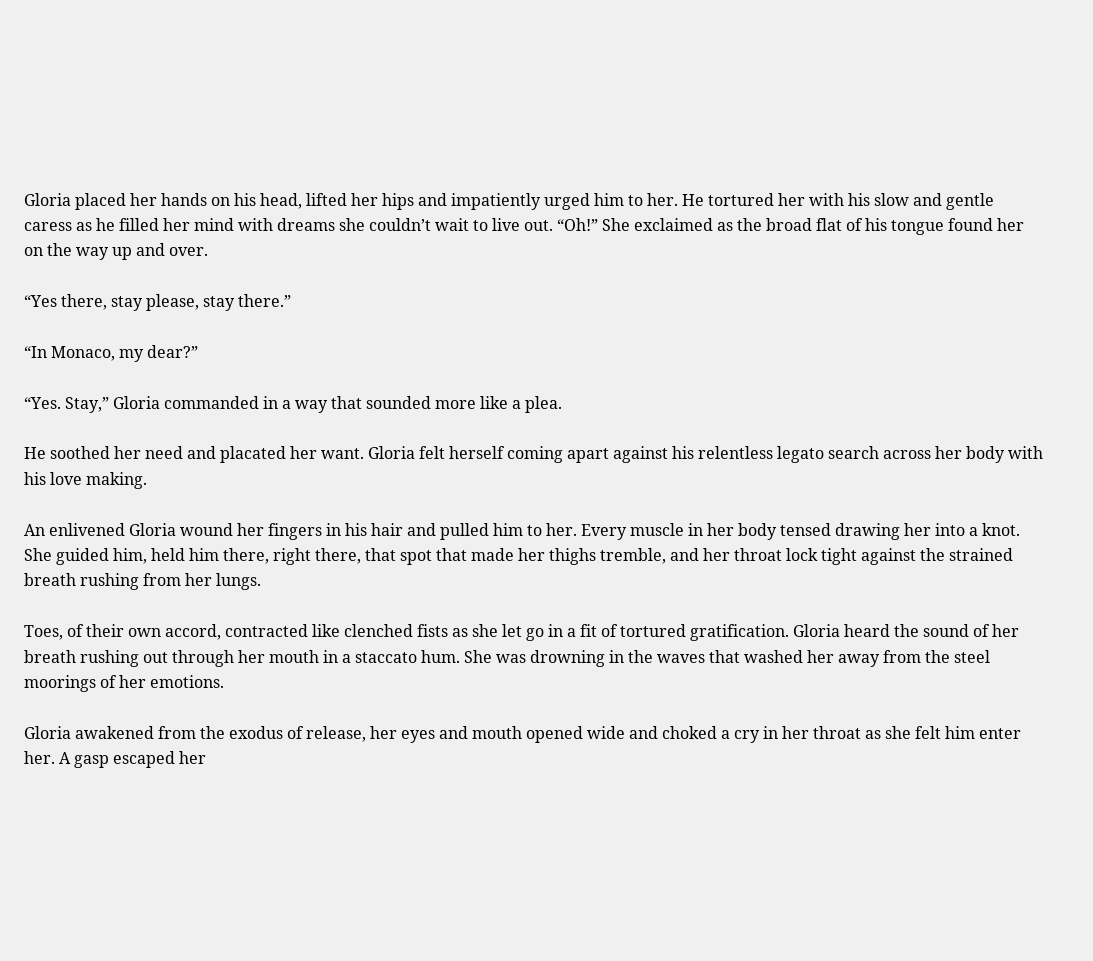Gloria placed her hands on his head, lifted her hips and impatiently urged him to her. He tortured her with his slow and gentle caress as he filled her mind with dreams she couldn’t wait to live out. “Oh!” She exclaimed as the broad flat of his tongue found her on the way up and over.

“Yes there, stay please, stay there.”

“In Monaco, my dear?”

“Yes. Stay,” Gloria commanded in a way that sounded more like a plea.

He soothed her need and placated her want. Gloria felt herself coming apart against his relentless legato search across her body with his love making.

An enlivened Gloria wound her fingers in his hair and pulled him to her. Every muscle in her body tensed drawing her into a knot. She guided him, held him there, right there, that spot that made her thighs tremble, and her throat lock tight against the strained breath rushing from her lungs.

Toes, of their own accord, contracted like clenched fists as she let go in a fit of tortured gratification. Gloria heard the sound of her breath rushing out through her mouth in a staccato hum. She was drowning in the waves that washed her away from the steel moorings of her emotions.

Gloria awakened from the exodus of release, her eyes and mouth opened wide and choked a cry in her throat as she felt him enter her. A gasp escaped her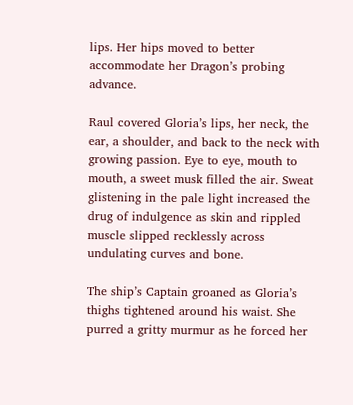lips. Her hips moved to better accommodate her Dragon’s probing advance.

Raul covered Gloria’s lips, her neck, the ear, a shoulder, and back to the neck with growing passion. Eye to eye, mouth to mouth, a sweet musk filled the air. Sweat glistening in the pale light increased the drug of indulgence as skin and rippled muscle slipped recklessly across undulating curves and bone.

The ship’s Captain groaned as Gloria’s thighs tightened around his waist. She purred a gritty murmur as he forced her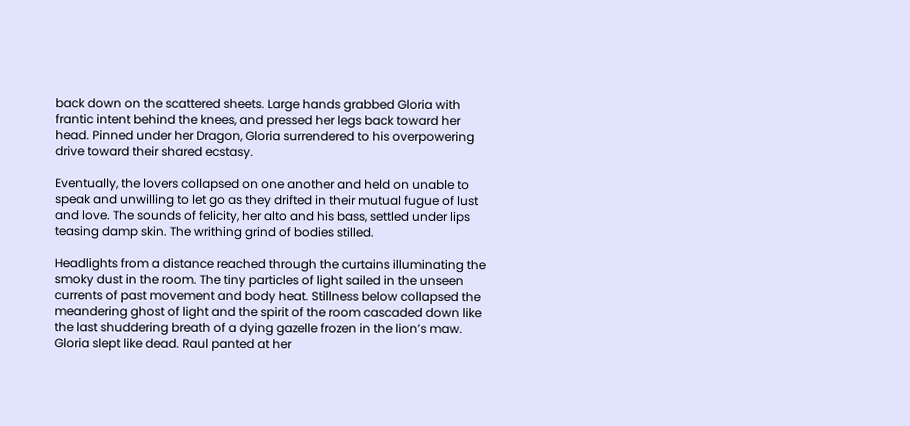back down on the scattered sheets. Large hands grabbed Gloria with frantic intent behind the knees, and pressed her legs back toward her head. Pinned under her Dragon, Gloria surrendered to his overpowering drive toward their shared ecstasy.

Eventually, the lovers collapsed on one another and held on unable to speak and unwilling to let go as they drifted in their mutual fugue of lust and love. The sounds of felicity, her alto and his bass, settled under lips teasing damp skin. The writhing grind of bodies stilled.

Headlights from a distance reached through the curtains illuminating the smoky dust in the room. The tiny particles of light sailed in the unseen currents of past movement and body heat. Stillness below collapsed the meandering ghost of light and the spirit of the room cascaded down like the last shuddering breath of a dying gazelle frozen in the lion’s maw. Gloria slept like dead. Raul panted at her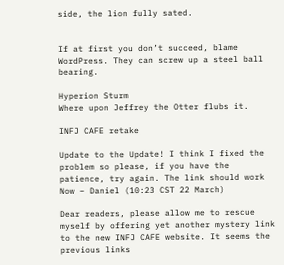side, the lion fully sated.


If at first you don’t succeed, blame WordPress. They can screw up a steel ball bearing.

Hyperion Sturm
Where upon Jeffrey the Otter flubs it.

INFJ CAFE retake

Update to the Update! I think I fixed the problem so please, if you have the patience, try again. The link should work Now – Daniel (10:23 CST 22 March)

Dear readers, please allow me to rescue myself by offering yet another mystery link to the new INFJ CAFE website. It seems the previous links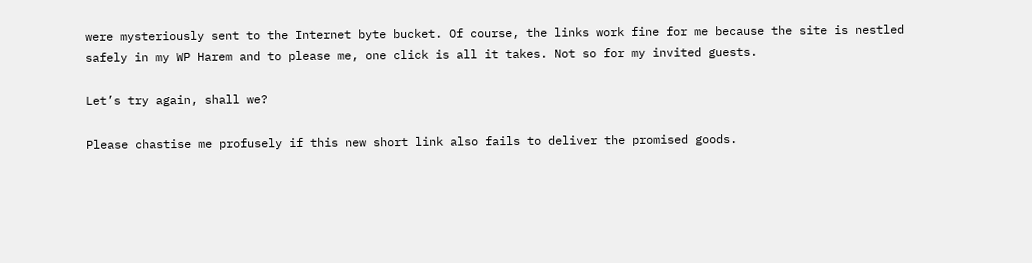were mysteriously sent to the Internet byte bucket. Of course, the links work fine for me because the site is nestled safely in my WP Harem and to please me, one click is all it takes. Not so for my invited guests.

Let’s try again, shall we?

Please chastise me profusely if this new short link also fails to deliver the promised goods.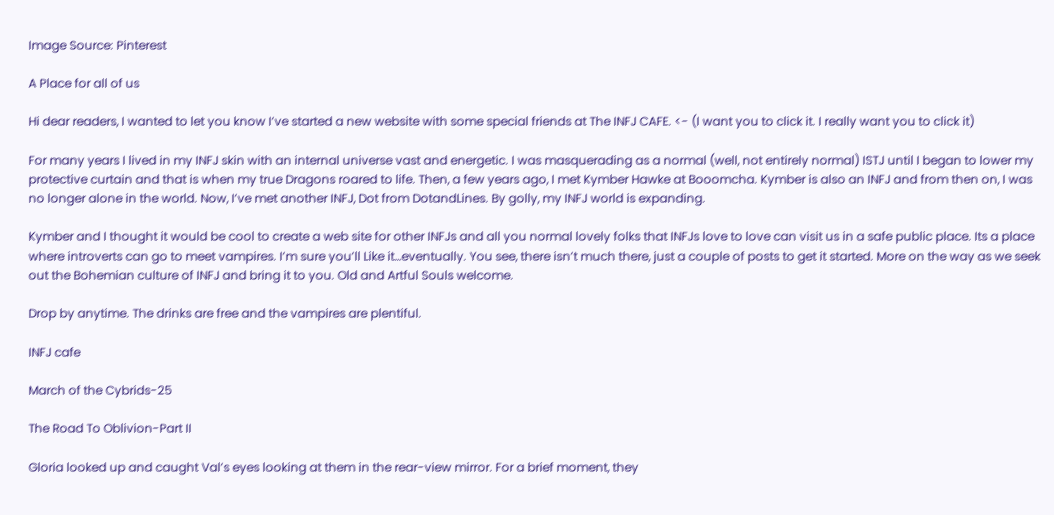Image Source: Pinterest

A Place for all of us

Hi dear readers, I wanted to let you know I’ve started a new website with some special friends at The INFJ CAFE. <- (I want you to click it. I really want you to click it)

For many years I lived in my INFJ skin with an internal universe vast and energetic. I was masquerading as a normal (well, not entirely normal) ISTJ until I began to lower my protective curtain and that is when my true Dragons roared to life. Then, a few years ago, I met Kymber Hawke at Booomcha. Kymber is also an INFJ and from then on, I was no longer alone in the world. Now, I’ve met another INFJ, Dot from DotandLines. By golly, my INFJ world is expanding.

Kymber and I thought it would be cool to create a web site for other INFJs and all you normal lovely folks that INFJs love to love can visit us in a safe public place. Its a place where introverts can go to meet vampires. I’m sure you’ll Like it…eventually. You see, there isn’t much there, just a couple of posts to get it started. More on the way as we seek out the Bohemian culture of INFJ and bring it to you. Old and Artful Souls welcome.

Drop by anytime. The drinks are free and the vampires are plentiful.

INFJ cafe

March of the Cybrids-25

The Road To Oblivion-Part II

Gloria looked up and caught Val’s eyes looking at them in the rear-view mirror. For a brief moment, they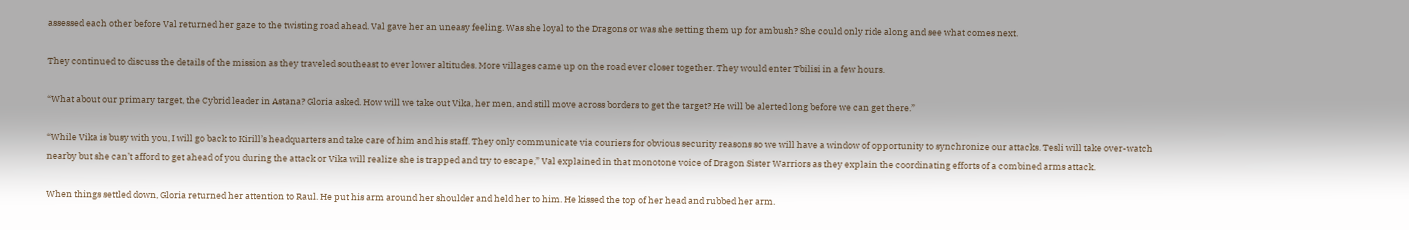assessed each other before Val returned her gaze to the twisting road ahead. Val gave her an uneasy feeling. Was she loyal to the Dragons or was she setting them up for ambush? She could only ride along and see what comes next.

They continued to discuss the details of the mission as they traveled southeast to ever lower altitudes. More villages came up on the road ever closer together. They would enter Tbilisi in a few hours.

“What about our primary target, the Cybrid leader in Astana? Gloria asked. How will we take out Vika, her men, and still move across borders to get the target? He will be alerted long before we can get there.”

“While Vika is busy with you, I will go back to Kirill’s headquarters and take care of him and his staff. They only communicate via couriers for obvious security reasons so we will have a window of opportunity to synchronize our attacks. Tesli will take over-watch nearby but she can’t afford to get ahead of you during the attack or Vika will realize she is trapped and try to escape,” Val explained in that monotone voice of Dragon Sister Warriors as they explain the coordinating efforts of a combined arms attack.

When things settled down, Gloria returned her attention to Raul. He put his arm around her shoulder and held her to him. He kissed the top of her head and rubbed her arm.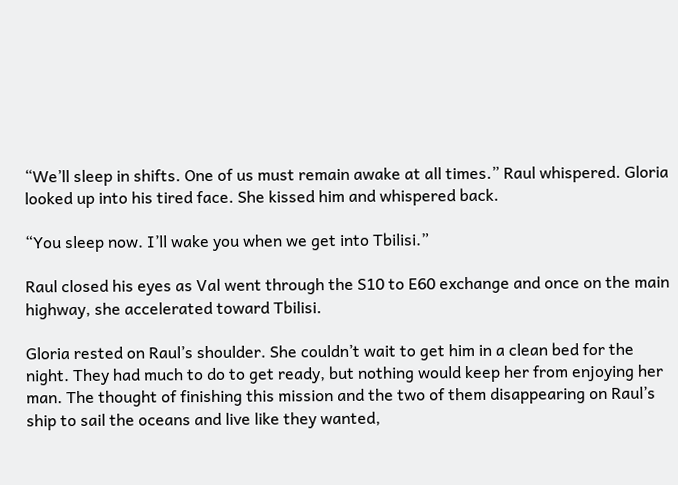“We’ll sleep in shifts. One of us must remain awake at all times.” Raul whispered. Gloria looked up into his tired face. She kissed him and whispered back.

“You sleep now. I’ll wake you when we get into Tbilisi.”

Raul closed his eyes as Val went through the S10 to E60 exchange and once on the main highway, she accelerated toward Tbilisi.

Gloria rested on Raul’s shoulder. She couldn’t wait to get him in a clean bed for the night. They had much to do to get ready, but nothing would keep her from enjoying her man. The thought of finishing this mission and the two of them disappearing on Raul’s ship to sail the oceans and live like they wanted,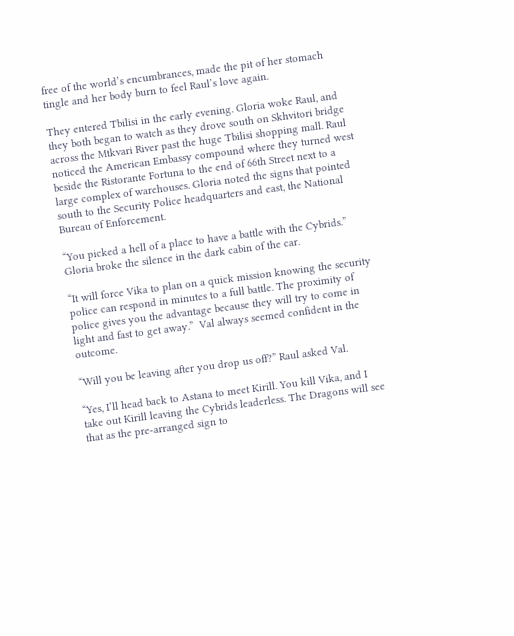free of the world’s encumbrances, made the pit of her stomach tingle and her body burn to feel Raul’s love again.

They entered Tbilisi in the early evening. Gloria woke Raul, and they both began to watch as they drove south on Skhvitori bridge across the Mtkvari River past the huge Tbilisi shopping mall. Raul noticed the American Embassy compound where they turned west beside the Ristorante Fortuna to the end of 66th Street next to a large complex of warehouses. Gloria noted the signs that pointed south to the Security Police headquarters and east, the National Bureau of Enforcement.

“You picked a hell of a place to have a battle with the Cybrids.” Gloria broke the silence in the dark cabin of the car.

“It will force Vika to plan on a quick mission knowing the security police can respond in minutes to a full battle. The proximity of police gives you the advantage because they will try to come in light and fast to get away.”  Val always seemed confident in the outcome.

“Will you be leaving after you drop us off?” Raul asked Val.

“Yes, I’ll head back to Astana to meet Kirill. You kill Vika, and I take out Kirill leaving the Cybrids leaderless. The Dragons will see that as the pre-arranged sign to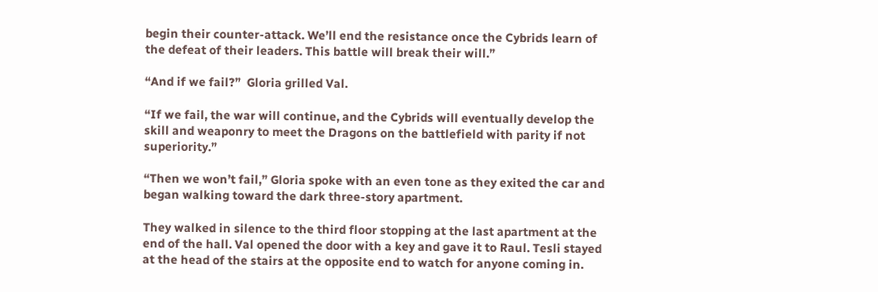begin their counter-attack. We’ll end the resistance once the Cybrids learn of the defeat of their leaders. This battle will break their will.”

“And if we fail?”  Gloria grilled Val.

“If we fail, the war will continue, and the Cybrids will eventually develop the skill and weaponry to meet the Dragons on the battlefield with parity if not superiority.”

“Then we won’t fail,” Gloria spoke with an even tone as they exited the car and began walking toward the dark three-story apartment.

They walked in silence to the third floor stopping at the last apartment at the end of the hall. Val opened the door with a key and gave it to Raul. Tesli stayed at the head of the stairs at the opposite end to watch for anyone coming in.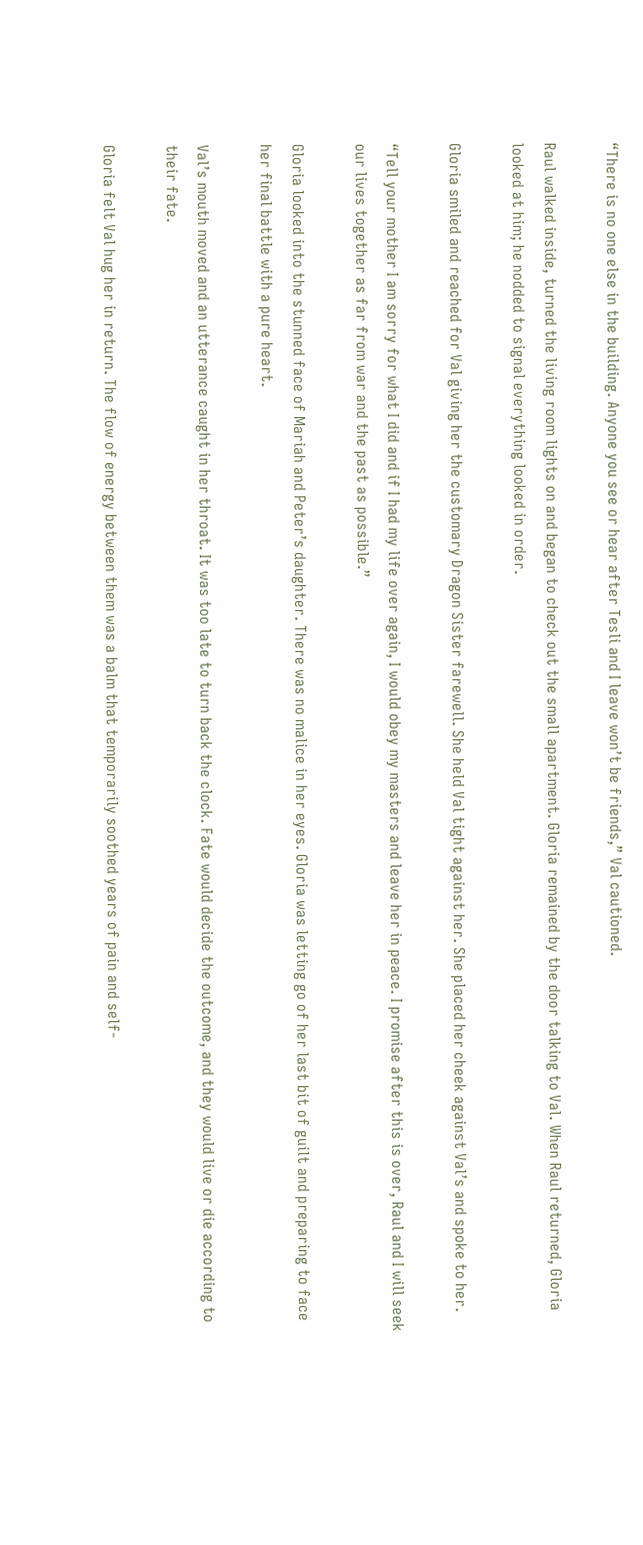“There is no one else in the building. Anyone you see or hear after Tesli and I leave won’t be friends,” Val cautioned.

Raul walked inside, turned the living room lights on and began to check out the small apartment. Gloria remained by the door talking to Val. When Raul returned, Gloria looked at him; he nodded to signal everything looked in order.

Gloria smiled and reached for Val giving her the customary Dragon Sister farewell. She held Val tight against her. She placed her cheek against Val’s and spoke to her.

“Tell your mother I am sorry for what I did and if I had my life over again, I would obey my masters and leave her in peace. I promise after this is over, Raul and I will seek our lives together as far from war and the past as possible.”

Gloria looked into the stunned face of Mariah and Peter’s daughter. There was no malice in her eyes. Gloria was letting go of her last bit of guilt and preparing to face her final battle with a pure heart.

Val’s mouth moved and an utterance caught in her throat. It was too late to turn back the clock. Fate would decide the outcome, and they would live or die according to their fate.

Gloria felt Val hug her in return. The flow of energy between them was a balm that temporarily soothed years of pain and self-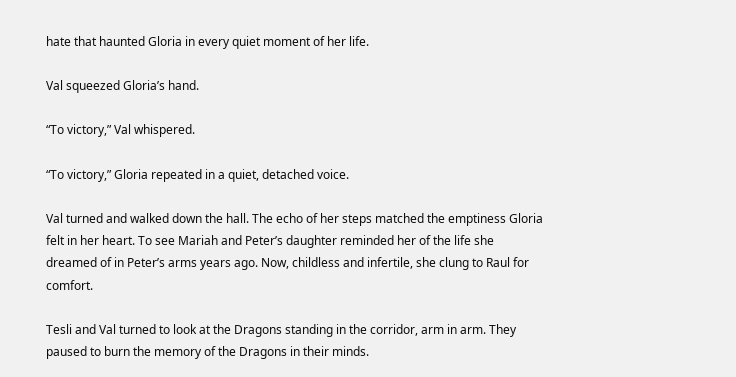hate that haunted Gloria in every quiet moment of her life.

Val squeezed Gloria’s hand.

“To victory,” Val whispered.

“To victory,” Gloria repeated in a quiet, detached voice.

Val turned and walked down the hall. The echo of her steps matched the emptiness Gloria felt in her heart. To see Mariah and Peter’s daughter reminded her of the life she dreamed of in Peter’s arms years ago. Now, childless and infertile, she clung to Raul for comfort.

Tesli and Val turned to look at the Dragons standing in the corridor, arm in arm. They paused to burn the memory of the Dragons in their minds.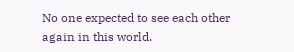No one expected to see each other again in this world.